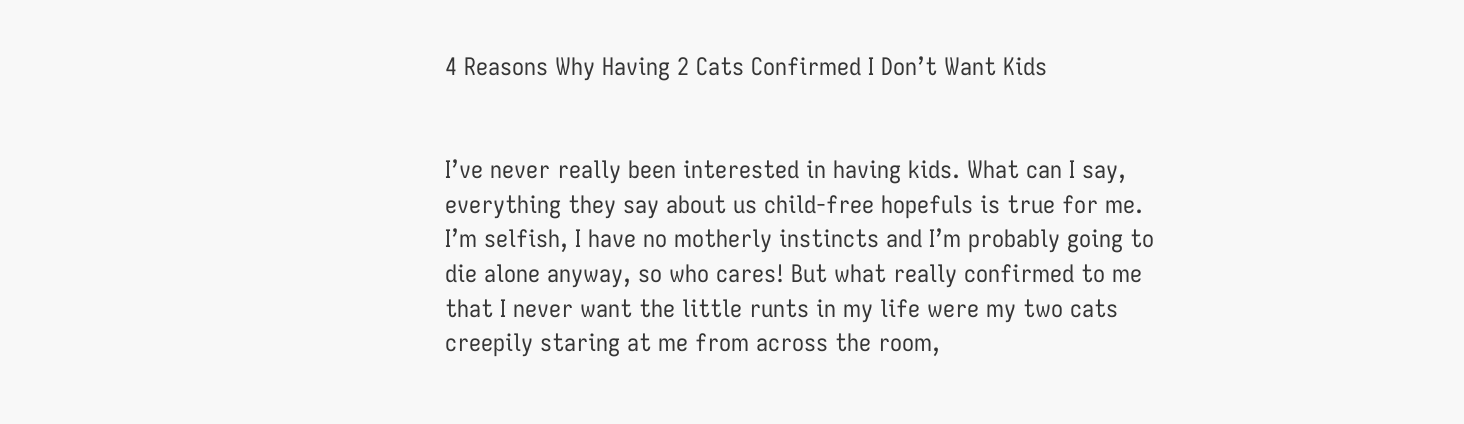4 Reasons Why Having 2 Cats Confirmed I Don’t Want Kids


I’ve never really been interested in having kids. What can I say, everything they say about us child-free hopefuls is true for me. I’m selfish, I have no motherly instincts and I’m probably going to die alone anyway, so who cares! But what really confirmed to me that I never want the little runts in my life were my two cats creepily staring at me from across the room,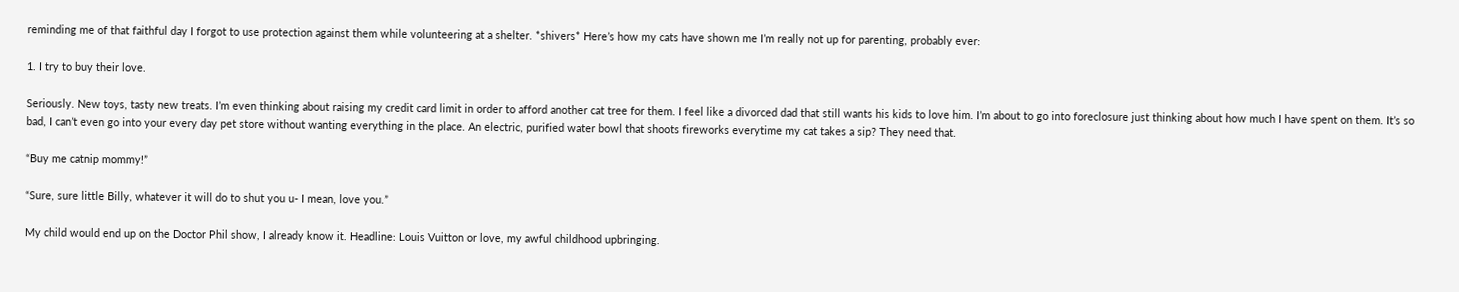reminding me of that faithful day I forgot to use protection against them while volunteering at a shelter. *shivers* Here’s how my cats have shown me I’m really not up for parenting, probably ever:

1. I try to buy their love.

Seriously. New toys, tasty new treats. I’m even thinking about raising my credit card limit in order to afford another cat tree for them. I feel like a divorced dad that still wants his kids to love him. I’m about to go into foreclosure just thinking about how much I have spent on them. It’s so bad, I can’t even go into your every day pet store without wanting everything in the place. An electric, purified water bowl that shoots fireworks everytime my cat takes a sip? They need that.

“Buy me catnip mommy!”

“Sure, sure little Billy, whatever it will do to shut you u- I mean, love you.”

My child would end up on the Doctor Phil show, I already know it. Headline: Louis Vuitton or love, my awful childhood upbringing.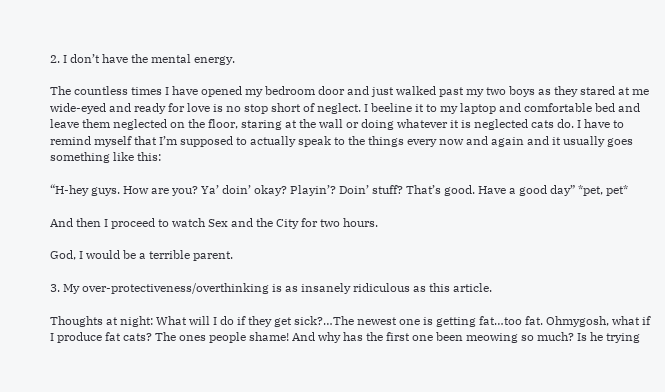2. I don’t have the mental energy.

The countless times I have opened my bedroom door and just walked past my two boys as they stared at me wide-eyed and ready for love is no stop short of neglect. I beeline it to my laptop and comfortable bed and leave them neglected on the floor, staring at the wall or doing whatever it is neglected cats do. I have to remind myself that I’m supposed to actually speak to the things every now and again and it usually goes something like this:

“H-hey guys. How are you? Ya’ doin’ okay? Playin’? Doin’ stuff? That’s good. Have a good day” *pet, pet*

And then I proceed to watch Sex and the City for two hours.

God, I would be a terrible parent.

3. My over-protectiveness/overthinking is as insanely ridiculous as this article.

Thoughts at night: What will I do if they get sick?…The newest one is getting fat…too fat. Ohmygosh, what if I produce fat cats? The ones people shame! And why has the first one been meowing so much? Is he trying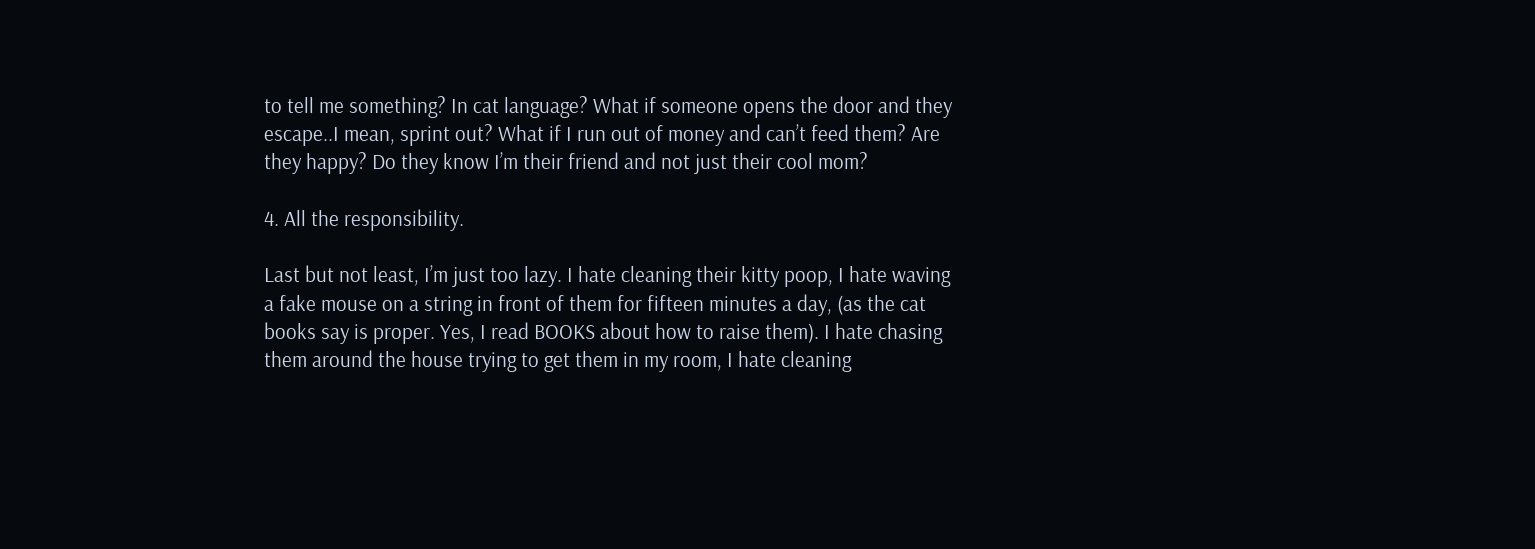to tell me something? In cat language? What if someone opens the door and they escape..I mean, sprint out? What if I run out of money and can’t feed them? Are they happy? Do they know I’m their friend and not just their cool mom?

4. All the responsibility.

Last but not least, I’m just too lazy. I hate cleaning their kitty poop, I hate waving a fake mouse on a string in front of them for fifteen minutes a day, (as the cat books say is proper. Yes, I read BOOKS about how to raise them). I hate chasing them around the house trying to get them in my room, I hate cleaning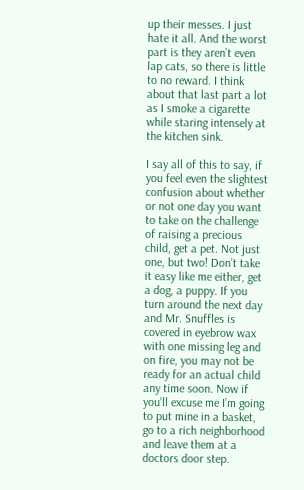up their messes. I just hate it all. And the worst part is they aren’t even lap cats, so there is little to no reward. I think about that last part a lot as I smoke a cigarette while staring intensely at the kitchen sink.

I say all of this to say, if you feel even the slightest confusion about whether or not one day you want to take on the challenge of raising a precious child, get a pet. Not just one, but two! Don’t take it easy like me either, get a dog, a puppy. If you turn around the next day and Mr. Snuffles is covered in eyebrow wax with one missing leg and on fire, you may not be ready for an actual child any time soon. Now if you’ll excuse me I’m going to put mine in a basket, go to a rich neighborhood and leave them at a doctors door step.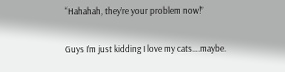“Hahahah, they’re your problem now!”

Guys I’m just kidding I love my cats….maybe.